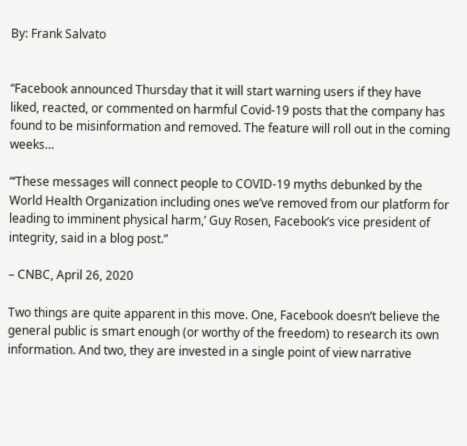By: Frank Salvato


“Facebook announced Thursday that it will start warning users if they have liked, reacted, or commented on harmful Covid-19 posts that the company has found to be misinformation and removed. The feature will roll out in the coming weeks…

“‘These messages will connect people to COVID-19 myths debunked by the World Health Organization including ones we’ve removed from our platform for leading to imminent physical harm,’ Guy Rosen, Facebook’s vice president of integrity, said in a blog post.”

– CNBC, April 26, 2020

Two things are quite apparent in this move. One, Facebook doesn’t believe the general public is smart enough (or worthy of the freedom) to research its own information. And two, they are invested in a single point of view narrative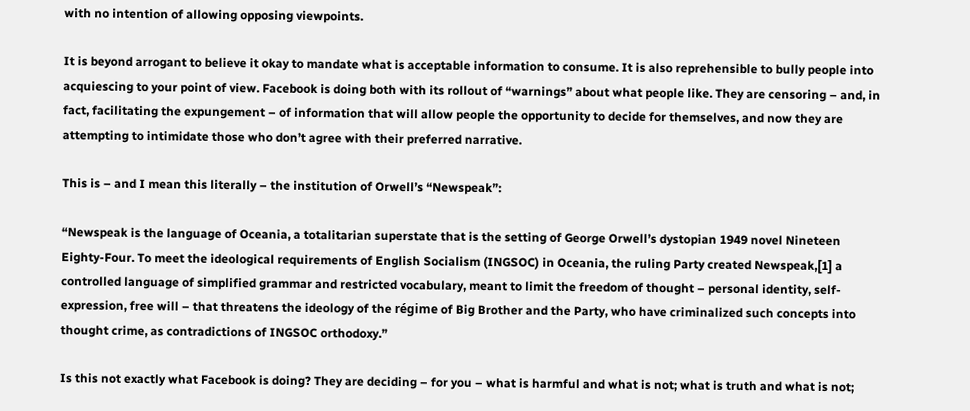with no intention of allowing opposing viewpoints.

It is beyond arrogant to believe it okay to mandate what is acceptable information to consume. It is also reprehensible to bully people into acquiescing to your point of view. Facebook is doing both with its rollout of “warnings” about what people like. They are censoring – and, in fact, facilitating the expungement – of information that will allow people the opportunity to decide for themselves, and now they are attempting to intimidate those who don’t agree with their preferred narrative.

This is – and I mean this literally – the institution of Orwell’s “Newspeak”:

“Newspeak is the language of Oceania, a totalitarian superstate that is the setting of George Orwell’s dystopian 1949 novel Nineteen Eighty-Four. To meet the ideological requirements of English Socialism (INGSOC) in Oceania, the ruling Party created Newspeak,[1] a controlled language of simplified grammar and restricted vocabulary, meant to limit the freedom of thought – personal identity, self-expression, free will – that threatens the ideology of the régime of Big Brother and the Party, who have criminalized such concepts into thought crime, as contradictions of INGSOC orthodoxy.”

Is this not exactly what Facebook is doing? They are deciding – for you – what is harmful and what is not; what is truth and what is not;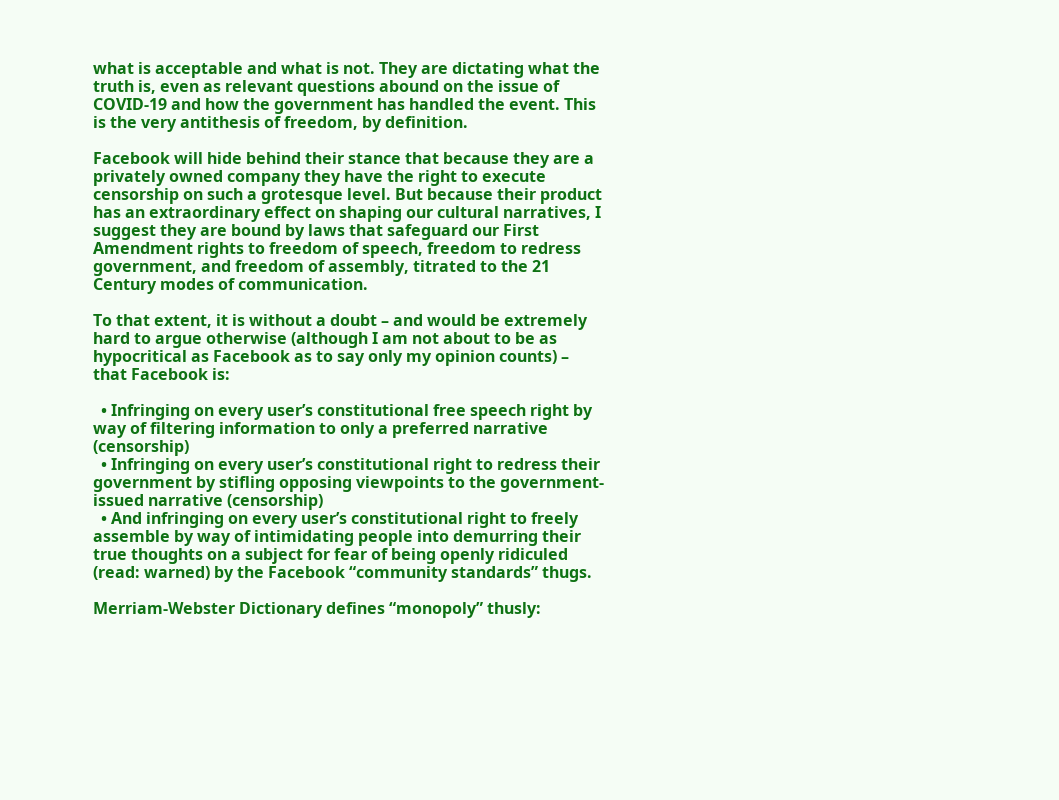what is acceptable and what is not. They are dictating what the truth is, even as relevant questions abound on the issue of COVID-19 and how the government has handled the event. This is the very antithesis of freedom, by definition.

Facebook will hide behind their stance that because they are a privately owned company they have the right to execute censorship on such a grotesque level. But because their product has an extraordinary effect on shaping our cultural narratives, I suggest they are bound by laws that safeguard our First Amendment rights to freedom of speech, freedom to redress government, and freedom of assembly, titrated to the 21 Century modes of communication.

To that extent, it is without a doubt – and would be extremely hard to argue otherwise (although I am not about to be as hypocritical as Facebook as to say only my opinion counts) – that Facebook is:

  • Infringing on every user’s constitutional free speech right by way of filtering information to only a preferred narrative (censorship)
  • Infringing on every user’s constitutional right to redress their government by stifling opposing viewpoints to the government-issued narrative (censorship)
  • And infringing on every user’s constitutional right to freely assemble by way of intimidating people into demurring their true thoughts on a subject for fear of being openly ridiculed (read: warned) by the Facebook “community standards” thugs.

Merriam-Webster Dictionary defines “monopoly” thusly: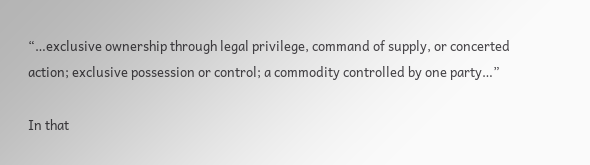“…exclusive ownership through legal privilege, command of supply, or concerted action; exclusive possession or control; a commodity controlled by one party…”

In that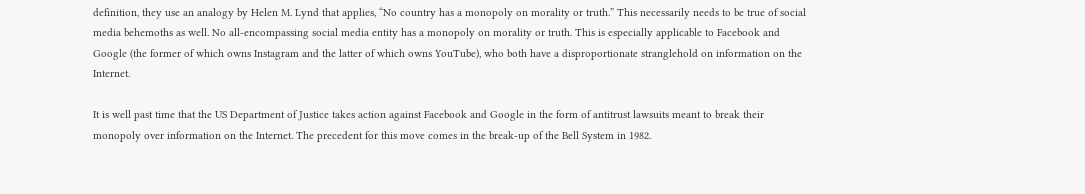definition, they use an analogy by Helen M. Lynd that applies, “No country has a monopoly on morality or truth.” This necessarily needs to be true of social media behemoths as well. No all-encompassing social media entity has a monopoly on morality or truth. This is especially applicable to Facebook and Google (the former of which owns Instagram and the latter of which owns YouTube), who both have a disproportionate stranglehold on information on the Internet.

It is well past time that the US Department of Justice takes action against Facebook and Google in the form of antitrust lawsuits meant to break their monopoly over information on the Internet. The precedent for this move comes in the break-up of the Bell System in 1982.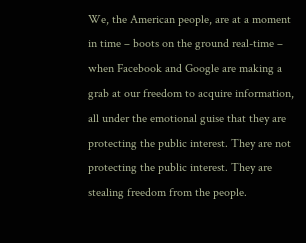We, the American people, are at a moment in time – boots on the ground real-time – when Facebook and Google are making a grab at our freedom to acquire information, all under the emotional guise that they are protecting the public interest. They are not protecting the public interest. They are stealing freedom from the people.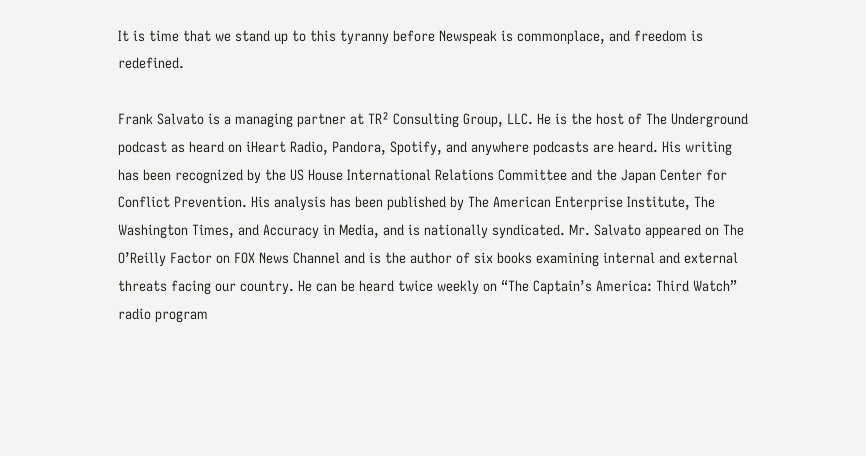It is time that we stand up to this tyranny before Newspeak is commonplace, and freedom is redefined.

Frank Salvato is a managing partner at TR² Consulting Group, LLC. He is the host of The Underground podcast as heard on iHeart Radio, Pandora, Spotify, and anywhere podcasts are heard. His writing has been recognized by the US House International Relations Committee and the Japan Center for Conflict Prevention. His analysis has been published by The American Enterprise Institute, The Washington Times, and Accuracy in Media, and is nationally syndicated. Mr. Salvato appeared on The O’Reilly Factor on FOX News Channel and is the author of six books examining internal and external threats facing our country. He can be heard twice weekly on “The Captain’s America: Third Watch” radio program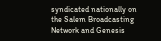syndicated nationally on the Salem Broadcasting Network and Genesis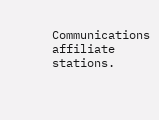Communications affiliate stations.